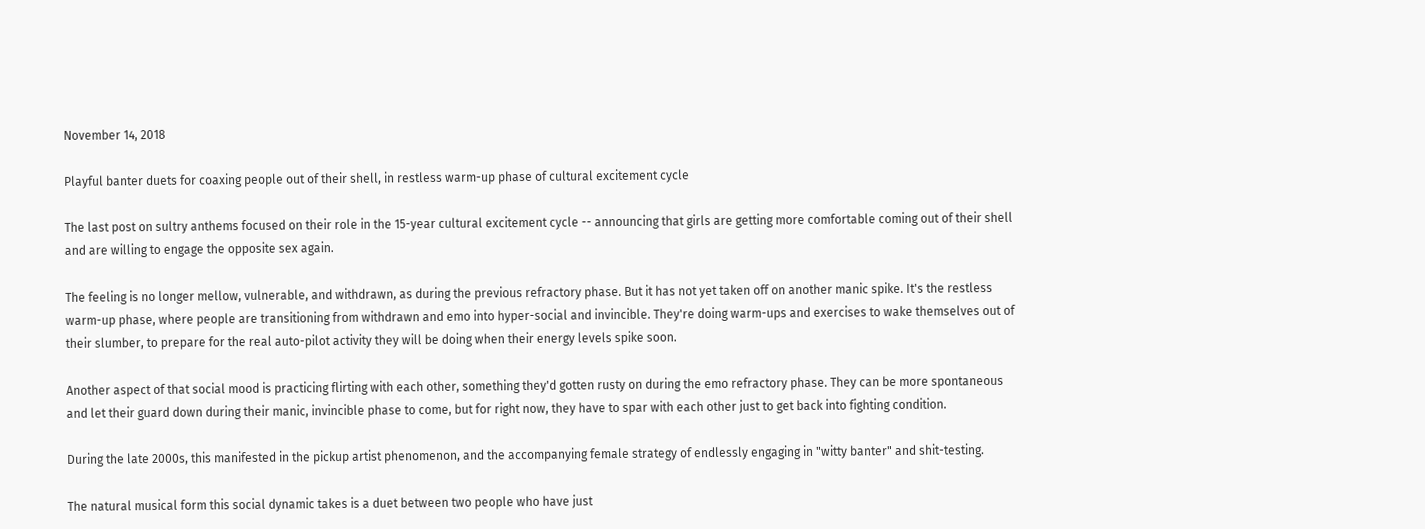November 14, 2018

Playful banter duets for coaxing people out of their shell, in restless warm-up phase of cultural excitement cycle

The last post on sultry anthems focused on their role in the 15-year cultural excitement cycle -- announcing that girls are getting more comfortable coming out of their shell and are willing to engage the opposite sex again.

The feeling is no longer mellow, vulnerable, and withdrawn, as during the previous refractory phase. But it has not yet taken off on another manic spike. It's the restless warm-up phase, where people are transitioning from withdrawn and emo into hyper-social and invincible. They're doing warm-ups and exercises to wake themselves out of their slumber, to prepare for the real auto-pilot activity they will be doing when their energy levels spike soon.

Another aspect of that social mood is practicing flirting with each other, something they'd gotten rusty on during the emo refractory phase. They can be more spontaneous and let their guard down during their manic, invincible phase to come, but for right now, they have to spar with each other just to get back into fighting condition.

During the late 2000s, this manifested in the pickup artist phenomenon, and the accompanying female strategy of endlessly engaging in "witty banter" and shit-testing.

The natural musical form this social dynamic takes is a duet between two people who have just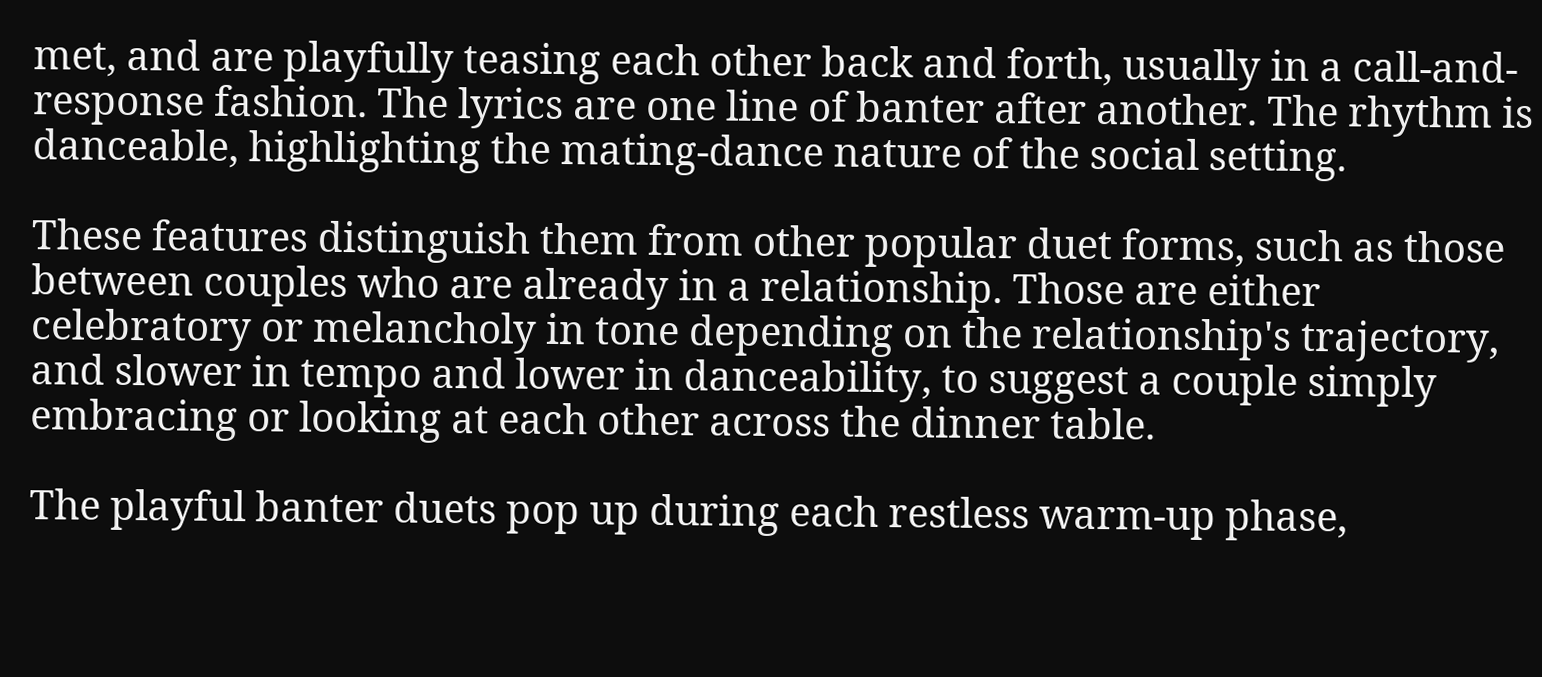met, and are playfully teasing each other back and forth, usually in a call-and-response fashion. The lyrics are one line of banter after another. The rhythm is danceable, highlighting the mating-dance nature of the social setting.

These features distinguish them from other popular duet forms, such as those between couples who are already in a relationship. Those are either celebratory or melancholy in tone depending on the relationship's trajectory, and slower in tempo and lower in danceability, to suggest a couple simply embracing or looking at each other across the dinner table.

The playful banter duets pop up during each restless warm-up phase,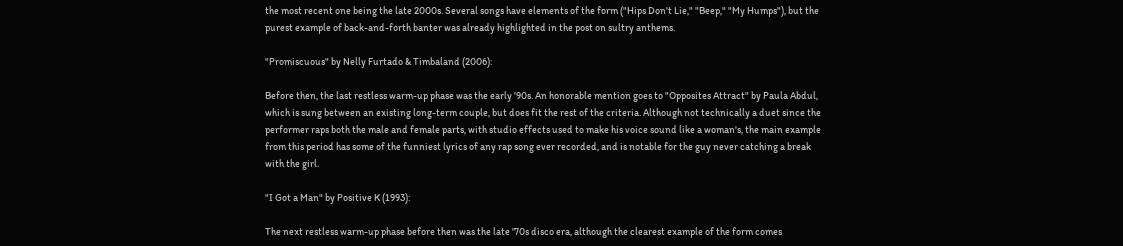the most recent one being the late 2000s. Several songs have elements of the form ("Hips Don't Lie," "Beep," "My Humps"), but the purest example of back-and-forth banter was already highlighted in the post on sultry anthems.

"Promiscuous" by Nelly Furtado & Timbaland (2006):

Before then, the last restless warm-up phase was the early '90s. An honorable mention goes to "Opposites Attract" by Paula Abdul, which is sung between an existing long-term couple, but does fit the rest of the criteria. Although not technically a duet since the performer raps both the male and female parts, with studio effects used to make his voice sound like a woman's, the main example from this period has some of the funniest lyrics of any rap song ever recorded, and is notable for the guy never catching a break with the girl.

"I Got a Man" by Positive K (1993):

The next restless warm-up phase before then was the late '70s disco era, although the clearest example of the form comes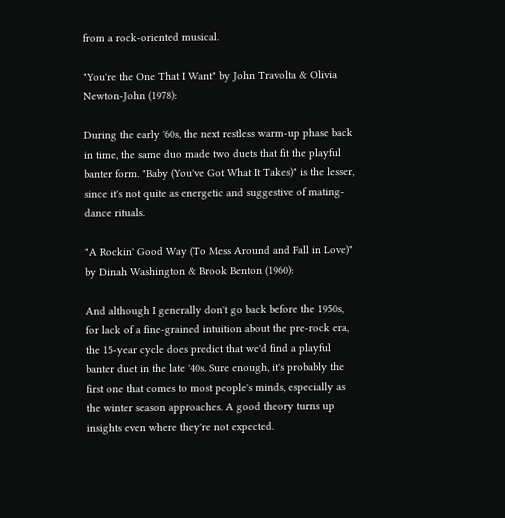from a rock-oriented musical.

"You're the One That I Want" by John Travolta & Olivia Newton-John (1978):

During the early '60s, the next restless warm-up phase back in time, the same duo made two duets that fit the playful banter form. "Baby (You've Got What It Takes)" is the lesser, since it's not quite as energetic and suggestive of mating-dance rituals.

"A Rockin' Good Way (To Mess Around and Fall in Love)" by Dinah Washington & Brook Benton (1960):

And although I generally don't go back before the 1950s, for lack of a fine-grained intuition about the pre-rock era, the 15-year cycle does predict that we'd find a playful banter duet in the late '40s. Sure enough, it's probably the first one that comes to most people's minds, especially as the winter season approaches. A good theory turns up insights even where they're not expected.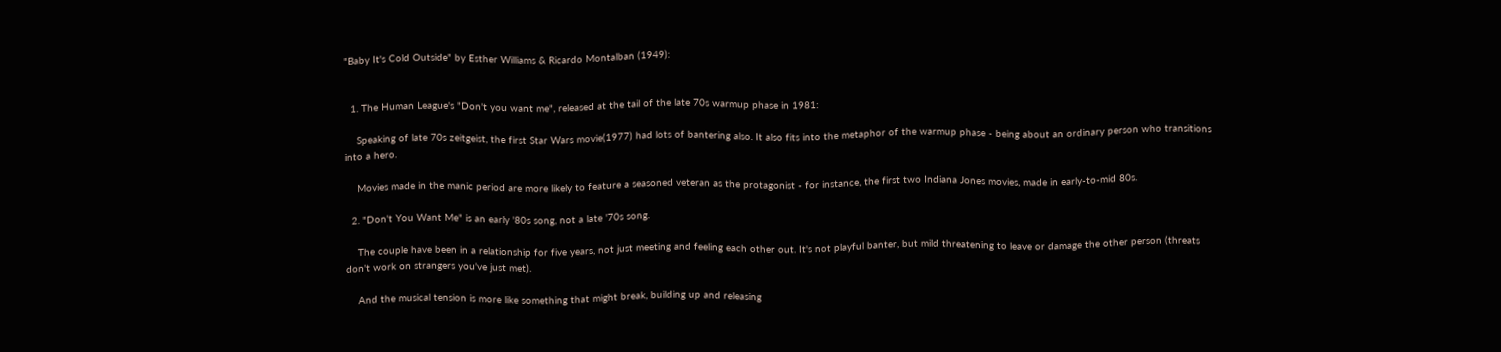"Baby It's Cold Outside" by Esther Williams & Ricardo Montalban (1949):


  1. The Human League's "Don't you want me", released at the tail of the late 70s warmup phase in 1981:

    Speaking of late 70s zeitgeist, the first Star Wars movie(1977) had lots of bantering also. It also fits into the metaphor of the warmup phase - being about an ordinary person who transitions into a hero.

    Movies made in the manic period are more likely to feature a seasoned veteran as the protagonist - for instance, the first two Indiana Jones movies, made in early-to-mid 80s.

  2. "Don't You Want Me" is an early '80s song, not a late '70s song.

    The couple have been in a relationship for five years, not just meeting and feeling each other out. It's not playful banter, but mild threatening to leave or damage the other person (threats don't work on strangers you've just met).

    And the musical tension is more like something that might break, building up and releasing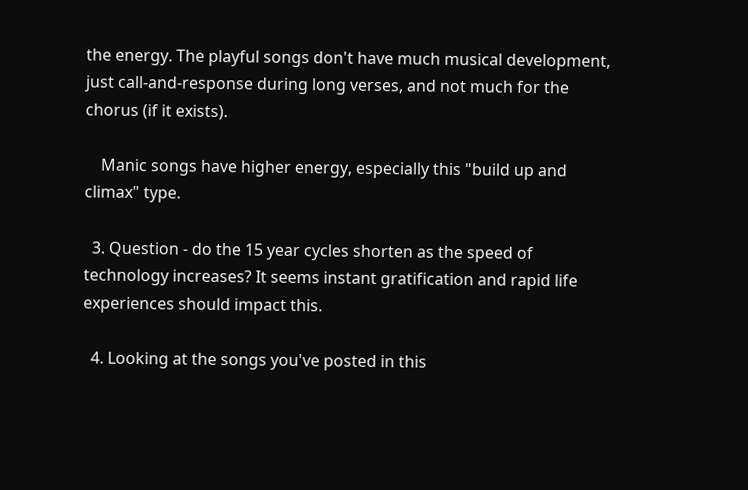the energy. The playful songs don't have much musical development, just call-and-response during long verses, and not much for the chorus (if it exists).

    Manic songs have higher energy, especially this "build up and climax" type.

  3. Question - do the 15 year cycles shorten as the speed of technology increases? It seems instant gratification and rapid life experiences should impact this.

  4. Looking at the songs you've posted in this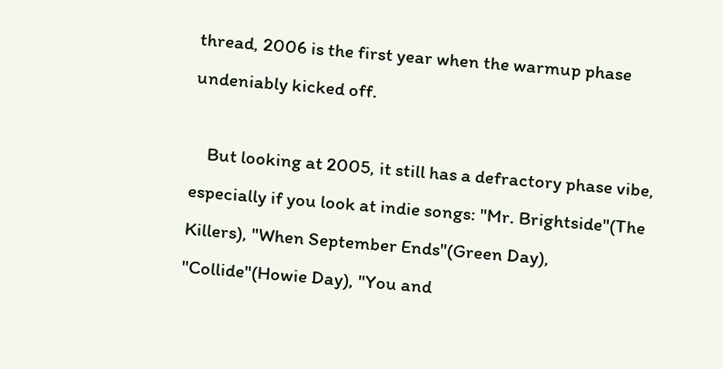thread, 2006 is the first year when the warmup phase undeniably kicked off.

    But looking at 2005, it still has a defractory phase vibe, especially if you look at indie songs: "Mr. Brightside"(The Killers), "When September Ends"(Green Day), "Collide"(Howie Day), "You and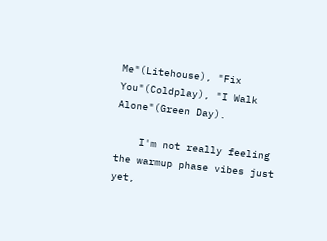Me"(Litehouse), "Fix You"(Coldplay), "I Walk Alone"(Green Day).

    I'm not really feeling the warmup phase vibes just yet,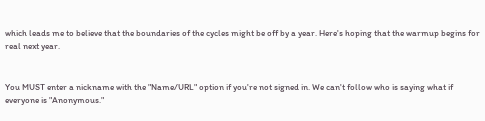which leads me to believe that the boundaries of the cycles might be off by a year. Here's hoping that the warmup begins for real next year.


You MUST enter a nickname with the "Name/URL" option if you're not signed in. We can't follow who is saying what if everyone is "Anonymous."